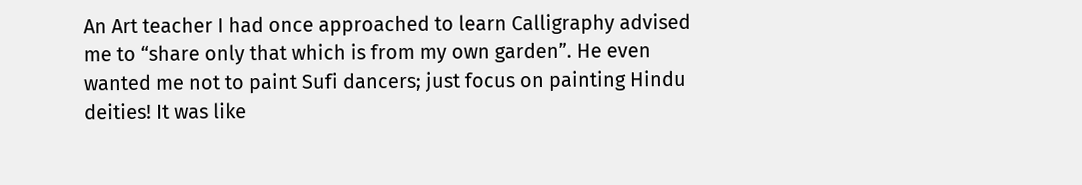An Art teacher I had once approached to learn Calligraphy advised me to “share only that which is from my own garden”. He even wanted me not to paint Sufi dancers; just focus on painting Hindu deities! It was like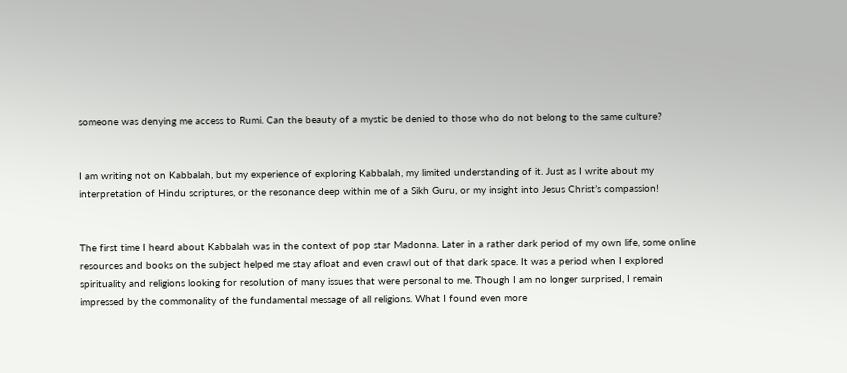someone was denying me access to Rumi. Can the beauty of a mystic be denied to those who do not belong to the same culture?


I am writing not on Kabbalah, but my experience of exploring Kabbalah, my limited understanding of it. Just as I write about my interpretation of Hindu scriptures, or the resonance deep within me of a Sikh Guru, or my insight into Jesus Christ’s compassion!


The first time I heard about Kabbalah was in the context of pop star Madonna. Later in a rather dark period of my own life, some online resources and books on the subject helped me stay afloat and even crawl out of that dark space. It was a period when I explored spirituality and religions looking for resolution of many issues that were personal to me. Though I am no longer surprised, I remain impressed by the commonality of the fundamental message of all religions. What I found even more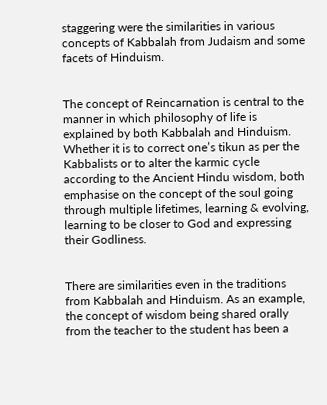staggering were the similarities in various concepts of Kabbalah from Judaism and some facets of Hinduism.


The concept of Reincarnation is central to the manner in which philosophy of life is explained by both Kabbalah and Hinduism. Whether it is to correct one’s tikun as per the Kabbalists or to alter the karmic cycle according to the Ancient Hindu wisdom, both emphasise on the concept of the soul going through multiple lifetimes, learning & evolving, learning to be closer to God and expressing their Godliness.


There are similarities even in the traditions from Kabbalah and Hinduism. As an example, the concept of wisdom being shared orally from the teacher to the student has been a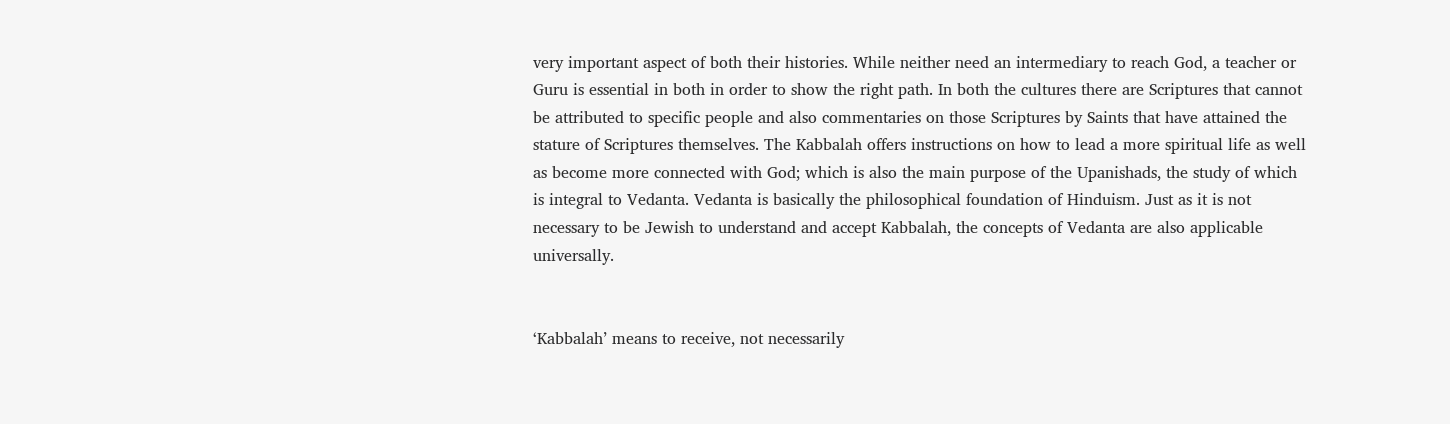very important aspect of both their histories. While neither need an intermediary to reach God, a teacher or Guru is essential in both in order to show the right path. In both the cultures there are Scriptures that cannot be attributed to specific people and also commentaries on those Scriptures by Saints that have attained the stature of Scriptures themselves. The Kabbalah offers instructions on how to lead a more spiritual life as well as become more connected with God; which is also the main purpose of the Upanishads, the study of which is integral to Vedanta. Vedanta is basically the philosophical foundation of Hinduism. Just as it is not necessary to be Jewish to understand and accept Kabbalah, the concepts of Vedanta are also applicable universally.


‘Kabbalah’ means to receive, not necessarily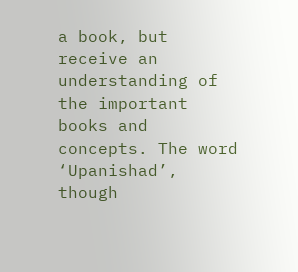a book, but receive an understanding of the important books and concepts. The word ‘Upanishad’, though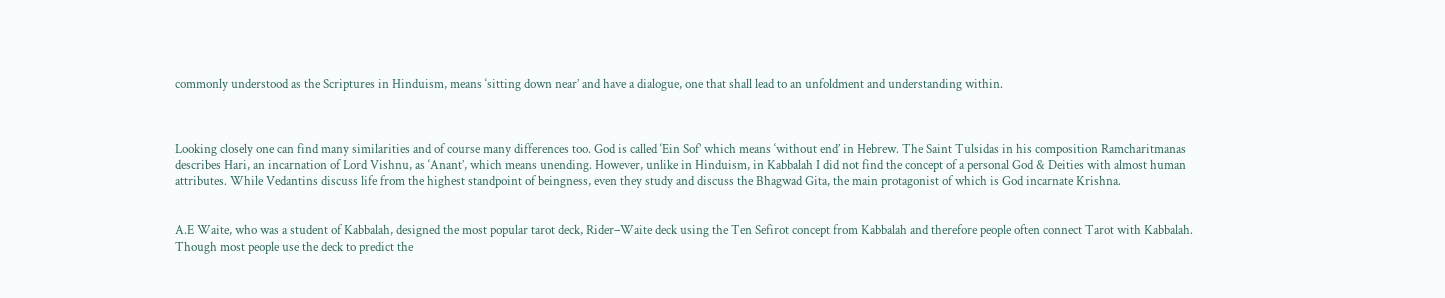commonly understood as the Scriptures in Hinduism, means ‘sitting down near’ and have a dialogue, one that shall lead to an unfoldment and understanding within.



Looking closely one can find many similarities and of course many differences too. God is called ‘Ein Sof’ which means ‘without end’ in Hebrew. The Saint Tulsidas in his composition Ramcharitmanas describes Hari, an incarnation of Lord Vishnu, as ‘Anant’, which means unending. However, unlike in Hinduism, in Kabbalah I did not find the concept of a personal God & Deities with almost human attributes. While Vedantins discuss life from the highest standpoint of beingness, even they study and discuss the Bhagwad Gita, the main protagonist of which is God incarnate Krishna.


A.E Waite, who was a student of Kabbalah, designed the most popular tarot deck, Rider–Waite deck using the Ten Sefirot concept from Kabbalah and therefore people often connect Tarot with Kabbalah. Though most people use the deck to predict the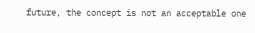future, the concept is not an acceptable one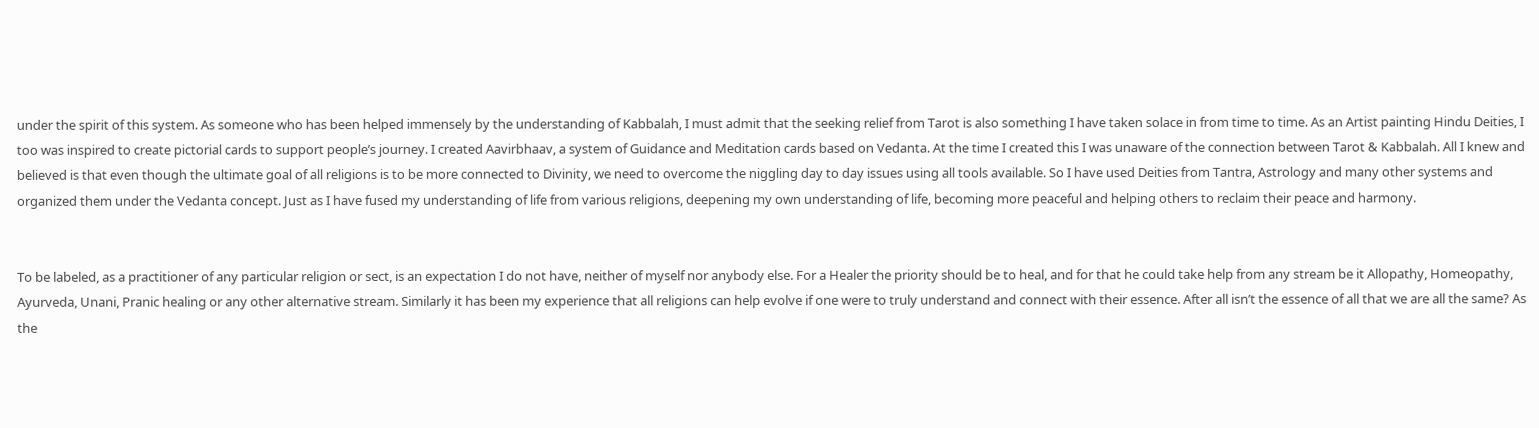under the spirit of this system. As someone who has been helped immensely by the understanding of Kabbalah, I must admit that the seeking relief from Tarot is also something I have taken solace in from time to time. As an Artist painting Hindu Deities, I too was inspired to create pictorial cards to support people’s journey. I created Aavirbhaav, a system of Guidance and Meditation cards based on Vedanta. At the time I created this I was unaware of the connection between Tarot & Kabbalah. All I knew and believed is that even though the ultimate goal of all religions is to be more connected to Divinity, we need to overcome the niggling day to day issues using all tools available. So I have used Deities from Tantra, Astrology and many other systems and organized them under the Vedanta concept. Just as I have fused my understanding of life from various religions, deepening my own understanding of life, becoming more peaceful and helping others to reclaim their peace and harmony.


To be labeled, as a practitioner of any particular religion or sect, is an expectation I do not have, neither of myself nor anybody else. For a Healer the priority should be to heal, and for that he could take help from any stream be it Allopathy, Homeopathy, Ayurveda, Unani, Pranic healing or any other alternative stream. Similarly it has been my experience that all religions can help evolve if one were to truly understand and connect with their essence. After all isn’t the essence of all that we are all the same? As the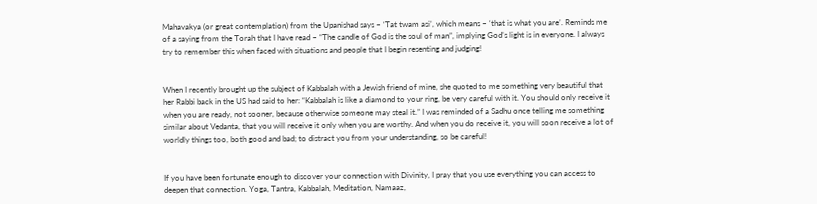Mahavakya (or great contemplation) from the Upanishad says – ‘Tat twam asi’, which means – ‘that is what you are’. Reminds me of a saying from the Torah that I have read – “The candle of God is the soul of man”, implying God’s light is in everyone. I always try to remember this when faced with situations and people that I begin resenting and judging!


When I recently brought up the subject of Kabbalah with a Jewish friend of mine, she quoted to me something very beautiful that her Rabbi back in the US had said to her: “Kabbalah is like a diamond to your ring, be very careful with it. You should only receive it when you are ready, not sooner, because otherwise someone may steal it.” I was reminded of a Sadhu once telling me something similar about Vedanta, that you will receive it only when you are worthy. And when you do receive it, you will soon receive a lot of worldly things too, both good and bad; to distract you from your understanding, so be careful!


If you have been fortunate enough to discover your connection with Divinity, I pray that you use everything you can access to deepen that connection. Yoga, Tantra, Kabbalah, Meditation, Namaaz,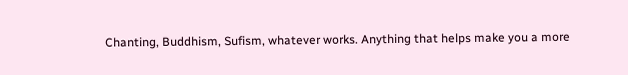Chanting, Buddhism, Sufism, whatever works. Anything that helps make you a more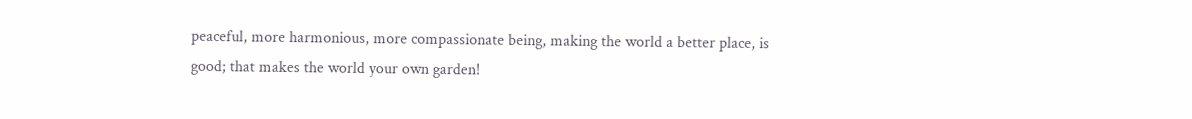peaceful, more harmonious, more compassionate being, making the world a better place, is good; that makes the world your own garden!